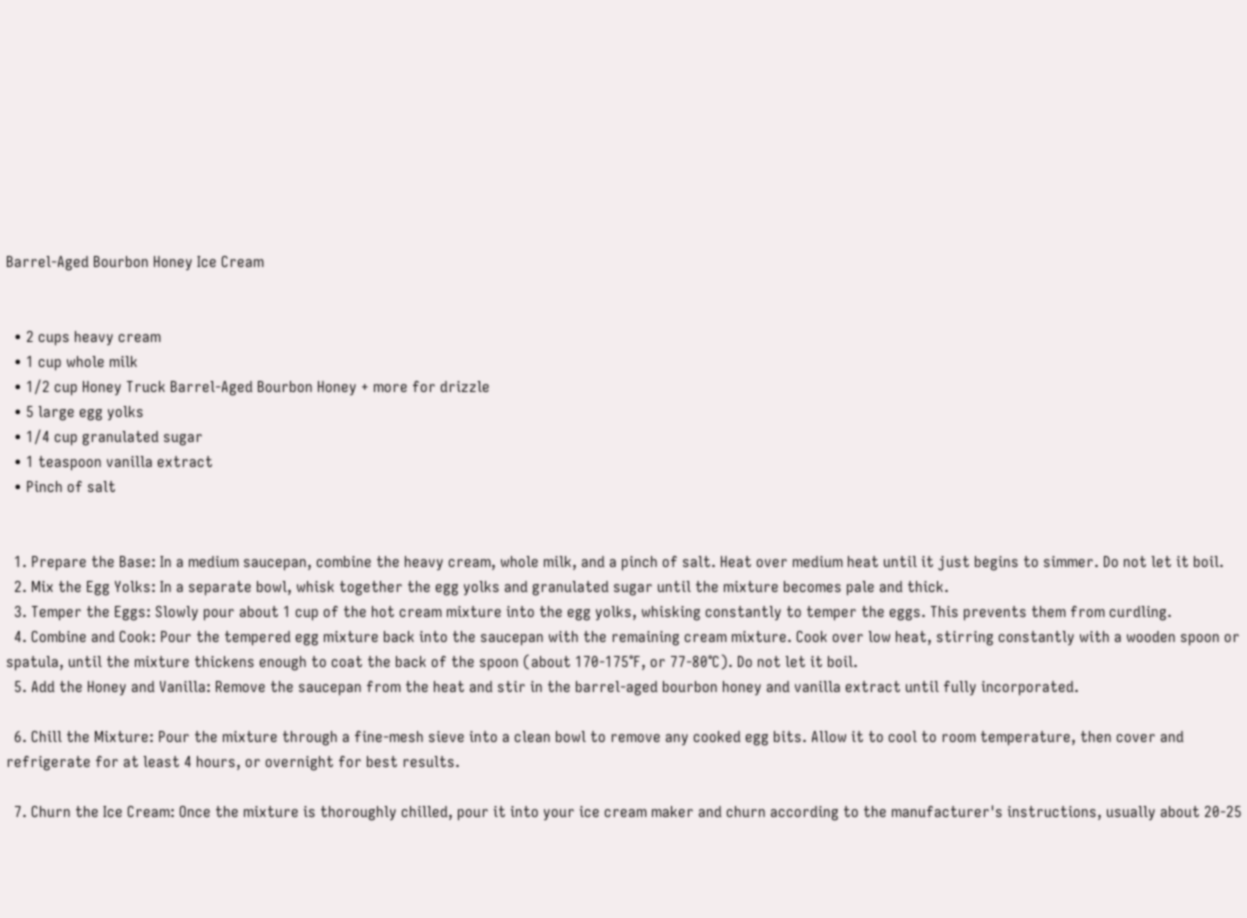Barrel-Aged Bourbon Honey Ice Cream


  • 2 cups heavy cream
  • 1 cup whole milk
  • 1/2 cup Honey Truck Barrel-Aged Bourbon Honey + more for drizzle
  • 5 large egg yolks
  • 1/4 cup granulated sugar
  • 1 teaspoon vanilla extract
  • Pinch of salt


  1. Prepare the Base: In a medium saucepan, combine the heavy cream, whole milk, and a pinch of salt. Heat over medium heat until it just begins to simmer. Do not let it boil.
  2. Mix the Egg Yolks: In a separate bowl, whisk together the egg yolks and granulated sugar until the mixture becomes pale and thick.
  3. Temper the Eggs: Slowly pour about 1 cup of the hot cream mixture into the egg yolks, whisking constantly to temper the eggs. This prevents them from curdling.
  4. Combine and Cook: Pour the tempered egg mixture back into the saucepan with the remaining cream mixture. Cook over low heat, stirring constantly with a wooden spoon or spatula, until the mixture thickens enough to coat the back of the spoon (about 170-175°F, or 77-80°C). Do not let it boil.
  5. Add the Honey and Vanilla: Remove the saucepan from the heat and stir in the barrel-aged bourbon honey and vanilla extract until fully incorporated.

  6. Chill the Mixture: Pour the mixture through a fine-mesh sieve into a clean bowl to remove any cooked egg bits. Allow it to cool to room temperature, then cover and refrigerate for at least 4 hours, or overnight for best results.

  7. Churn the Ice Cream: Once the mixture is thoroughly chilled, pour it into your ice cream maker and churn according to the manufacturer's instructions, usually about 20-25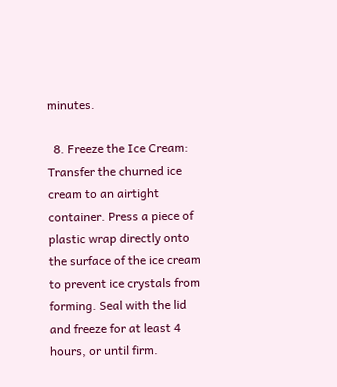minutes.

  8. Freeze the Ice Cream: Transfer the churned ice cream to an airtight container. Press a piece of plastic wrap directly onto the surface of the ice cream to prevent ice crystals from forming. Seal with the lid and freeze for at least 4 hours, or until firm.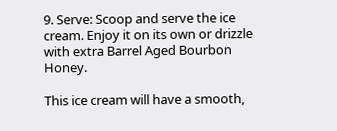9. Serve: Scoop and serve the ice cream. Enjoy it on its own or drizzle with extra Barrel Aged Bourbon Honey.

This ice cream will have a smooth,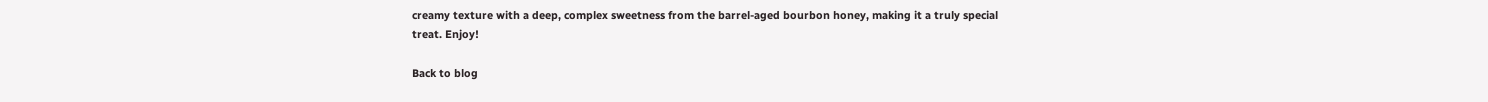creamy texture with a deep, complex sweetness from the barrel-aged bourbon honey, making it a truly special treat. Enjoy!

Back to blog